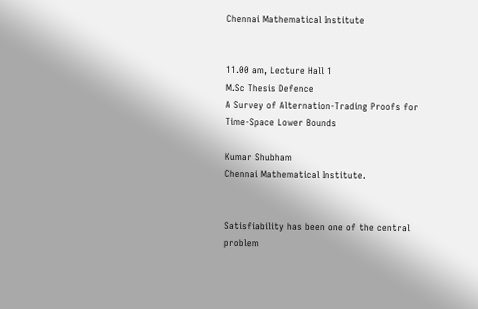Chennai Mathematical Institute


11.00 am, Lecture Hall 1
M.Sc Thesis Defence
A Survey of Alternation-Trading Proofs for Time-Space Lower Bounds

Kumar Shubham
Chennai Mathematical Institute.


Satisfiability has been one of the central problem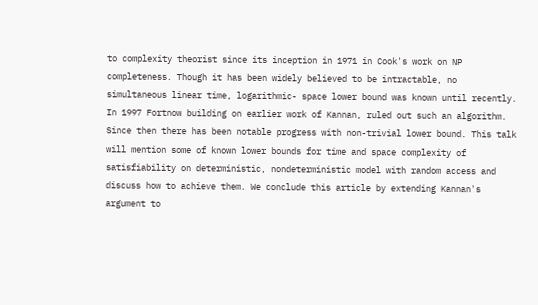to complexity theorist since its inception in 1971 in Cook's work on NP completeness. Though it has been widely believed to be intractable, no simultaneous linear time, logarithmic- space lower bound was known until recently. In 1997 Fortnow building on earlier work of Kannan, ruled out such an algorithm. Since then there has been notable progress with non-trivial lower bound. This talk will mention some of known lower bounds for time and space complexity of satisfiability on deterministic, nondeterministic model with random access and discuss how to achieve them. We conclude this article by extending Kannan's argument to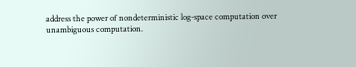address the power of nondeterministic log-space computation over unambiguous computation.